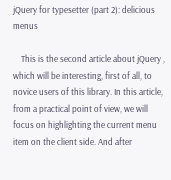jQuery for typesetter (part 2): delicious menus

    This is the second article about jQuery , which will be interesting, first of all, to novice users of this library. In this article, from a practical point of view, we will focus on highlighting the current menu item on the client side. And after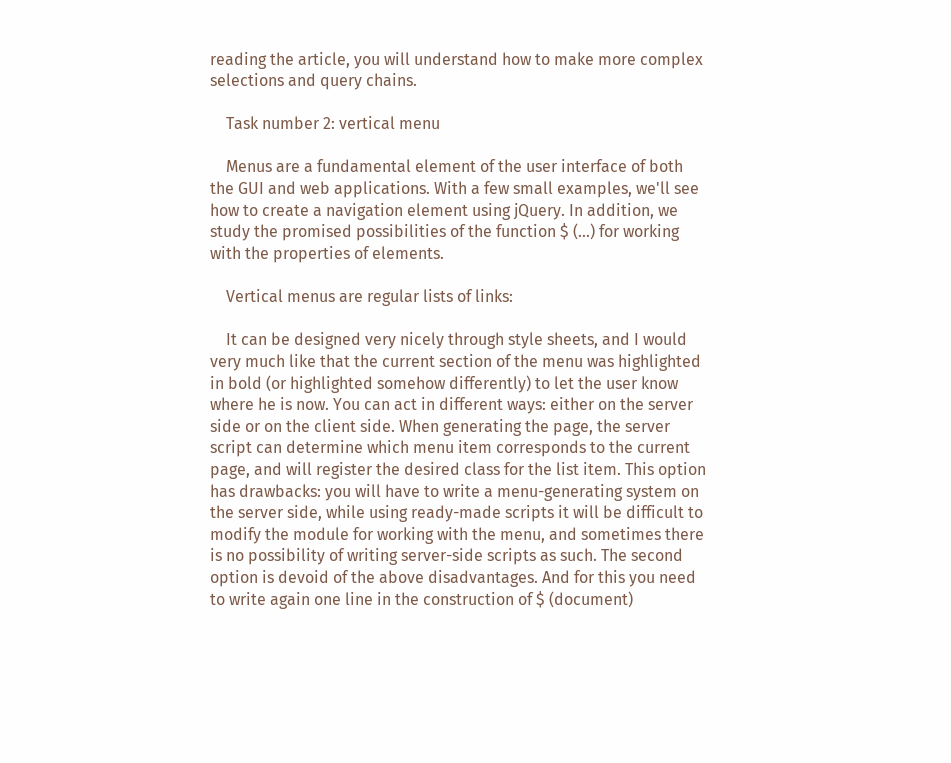reading the article, you will understand how to make more complex selections and query chains.

    Task number 2: vertical menu

    Menus are a fundamental element of the user interface of both the GUI and web applications. With a few small examples, we'll see how to create a navigation element using jQuery. In addition, we study the promised possibilities of the function $ (...) for working with the properties of elements.

    Vertical menus are regular lists of links:

    It can be designed very nicely through style sheets, and I would very much like that the current section of the menu was highlighted in bold (or highlighted somehow differently) to let the user know where he is now. You can act in different ways: either on the server side or on the client side. When generating the page, the server script can determine which menu item corresponds to the current page, and will register the desired class for the list item. This option has drawbacks: you will have to write a menu-generating system on the server side, while using ready-made scripts it will be difficult to modify the module for working with the menu, and sometimes there is no possibility of writing server-side scripts as such. The second option is devoid of the above disadvantages. And for this you need to write again one line in the construction of $ (document)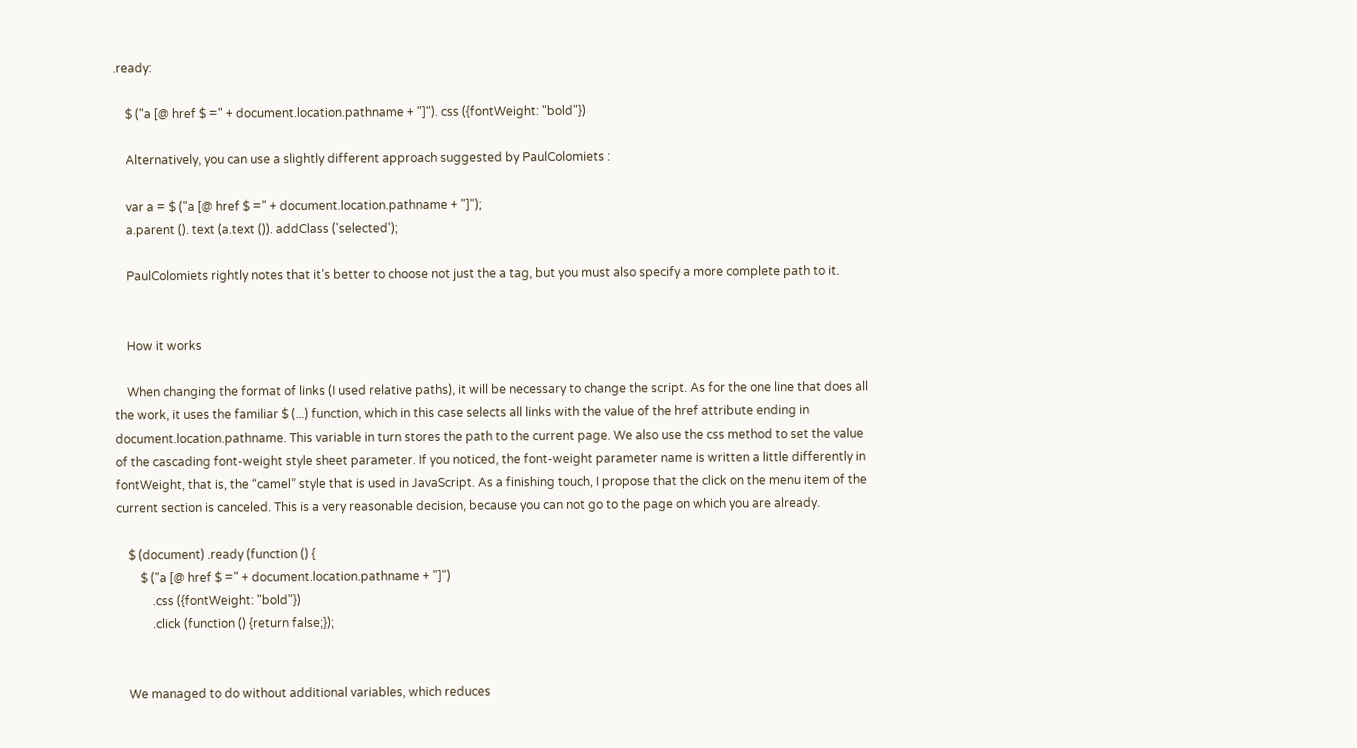.ready:

    $ ("a [@ href $ =" + document.location.pathname + "]"). css ({fontWeight: "bold"})

    Alternatively, you can use a slightly different approach suggested by PaulColomiets :

    var a = $ ("a [@ href $ =" + document.location.pathname + "]");
    a.parent (). text (a.text ()). addClass ('selected');

    PaulColomiets rightly notes that it’s better to choose not just the a tag, but you must also specify a more complete path to it.


    How it works

    When changing the format of links (I used relative paths), it will be necessary to change the script. As for the one line that does all the work, it uses the familiar $ (...) function, which in this case selects all links with the value of the href attribute ending in document.location.pathname. This variable in turn stores the path to the current page. We also use the css method to set the value of the cascading font-weight style sheet parameter. If you noticed, the font-weight parameter name is written a little differently in fontWeight, that is, the “camel” style that is used in JavaScript. As a finishing touch, I propose that the click on the menu item of the current section is canceled. This is a very reasonable decision, because you can not go to the page on which you are already.

    $ (document) .ready (function () {
        $ ("a [@ href $ =" + document.location.pathname + "]")
            .css ({fontWeight: "bold"})
            .click (function () {return false;});


    We managed to do without additional variables, which reduces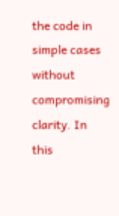the code in simple cases without compromising clarity. In this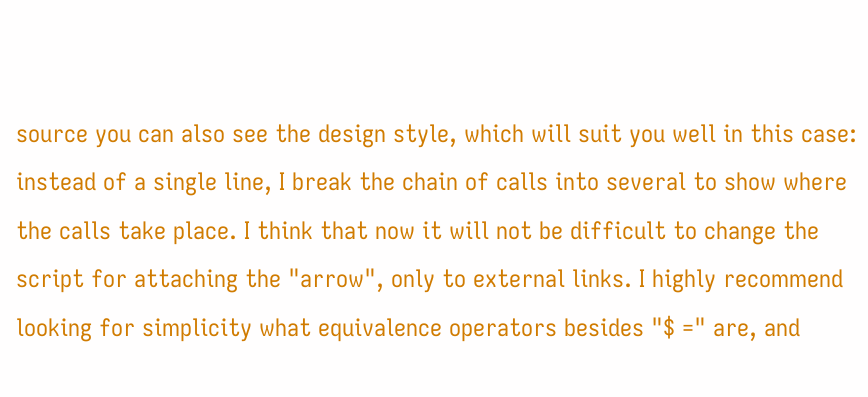source you can also see the design style, which will suit you well in this case: instead of a single line, I break the chain of calls into several to show where the calls take place. I think that now it will not be difficult to change the script for attaching the "arrow", only to external links. I highly recommend looking for simplicity what equivalence operators besides "$ =" are, and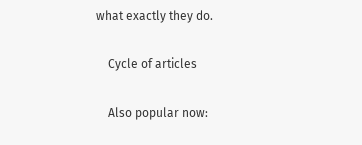what exactly they do.

    Cycle of articles

    Also popular now: